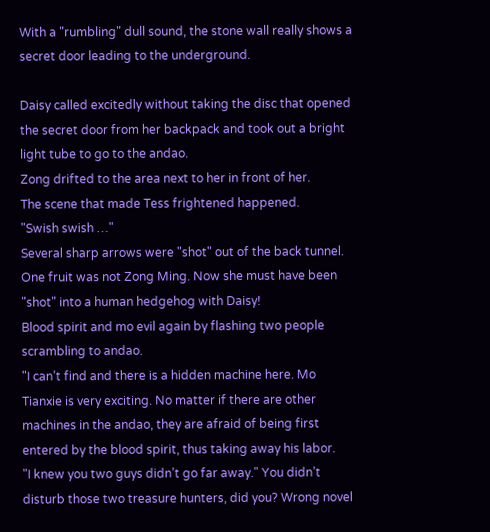With a "rumbling" dull sound, the stone wall really shows a secret door leading to the underground.

Daisy called excitedly without taking the disc that opened the secret door from her backpack and took out a bright light tube to go to the andao.
Zong drifted to the area next to her in front of her.
The scene that made Tess frightened happened.
"Swish swish …"
Several sharp arrows were "shot" out of the back tunnel. One fruit was not Zong Ming. Now she must have been "shot" into a human hedgehog with Daisy!
Blood spirit and mo evil again by flashing two people scrambling to andao.
"I can’t find and there is a hidden machine here. Mo Tianxie is very exciting. No matter if there are other machines in the andao, they are afraid of being first entered by the blood spirit, thus taking away his labor.
"I knew you two guys didn’t go far away." You didn’t disturb those two treasure hunters, did you? Wrong novel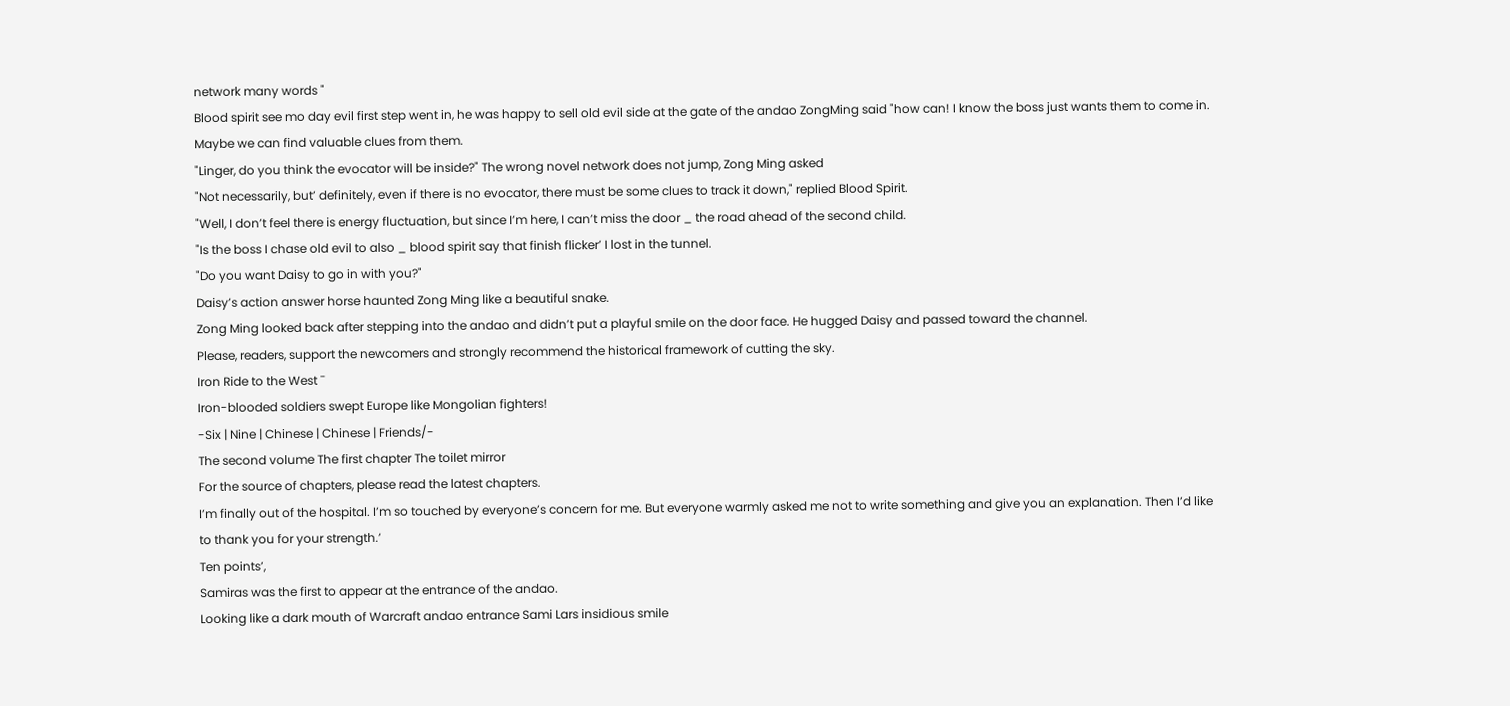network many words "
Blood spirit see mo day evil first step went in, he was happy to sell old evil side at the gate of the andao ZongMing said "how can! I know the boss just wants them to come in. Maybe we can find valuable clues from them.
"Linger, do you think the evocator will be inside?" The wrong novel network does not jump, Zong Ming asked
"Not necessarily, but’ definitely, even if there is no evocator, there must be some clues to track it down," replied Blood Spirit.
"Well, I don’t feel there is energy fluctuation, but since I’m here, I can’t miss the door _ the road ahead of the second child.
"Is the boss I chase old evil to also _ blood spirit say that finish flicker’ I lost in the tunnel.
"Do you want Daisy to go in with you?"
Daisy’s action answer horse haunted Zong Ming like a beautiful snake.
Zong Ming looked back after stepping into the andao and didn’t put a playful smile on the door face. He hugged Daisy and passed toward the channel.
Please, readers, support the newcomers and strongly recommend the historical framework of cutting the sky.
Iron Ride to the West ˉ
Iron-blooded soldiers swept Europe like Mongolian fighters!
-Six | Nine | Chinese | Chinese | Friends/-
The second volume The first chapter The toilet mirror
For the source of chapters, please read the latest chapters.
I’m finally out of the hospital. I’m so touched by everyone’s concern for me. But everyone warmly asked me not to write something and give you an explanation. Then I’d like to thank you for your strength.’
Ten points’,
Samiras was the first to appear at the entrance of the andao.
Looking like a dark mouth of Warcraft andao entrance Sami Lars insidious smile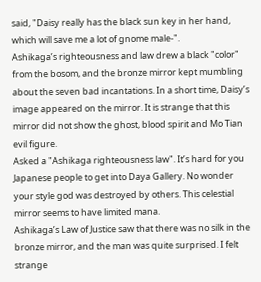said, "Daisy really has the black sun key in her hand, which will save me a lot of gnome male-".
Ashikaga’s righteousness and law drew a black "color" from the bosom, and the bronze mirror kept mumbling about the seven bad incantations. In a short time, Daisy’s image appeared on the mirror. It is strange that this mirror did not show the ghost, blood spirit and Mo Tian evil figure.
Asked a "Ashikaga righteousness law". It’s hard for you Japanese people to get into Daya Gallery. No wonder your style god was destroyed by others. This celestial mirror seems to have limited mana.
Ashikaga’s Law of Justice saw that there was no silk in the bronze mirror, and the man was quite surprised. I felt strange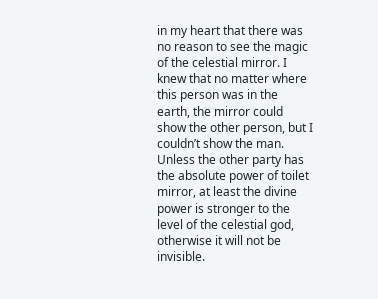in my heart that there was no reason to see the magic of the celestial mirror. I knew that no matter where this person was in the earth, the mirror could show the other person, but I couldn’t show the man. Unless the other party has the absolute power of toilet mirror, at least the divine power is stronger to the level of the celestial god, otherwise it will not be invisible.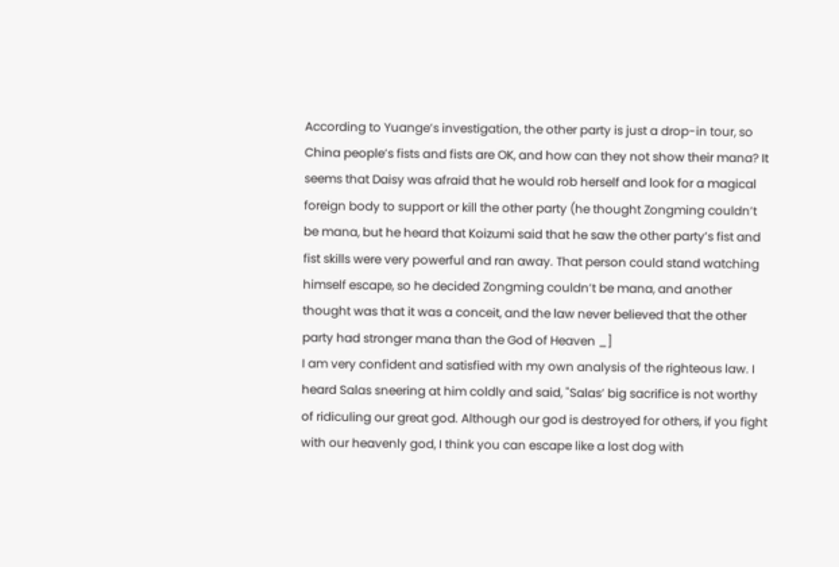According to Yuange’s investigation, the other party is just a drop-in tour, so China people’s fists and fists are OK, and how can they not show their mana? It seems that Daisy was afraid that he would rob herself and look for a magical foreign body to support or kill the other party (he thought Zongming couldn’t be mana, but he heard that Koizumi said that he saw the other party’s fist and fist skills were very powerful and ran away. That person could stand watching himself escape, so he decided Zongming couldn’t be mana, and another thought was that it was a conceit, and the law never believed that the other party had stronger mana than the God of Heaven _]
I am very confident and satisfied with my own analysis of the righteous law. I heard Salas sneering at him coldly and said, "Salas’ big sacrifice is not worthy of ridiculing our great god. Although our god is destroyed for others, if you fight with our heavenly god, I think you can escape like a lost dog with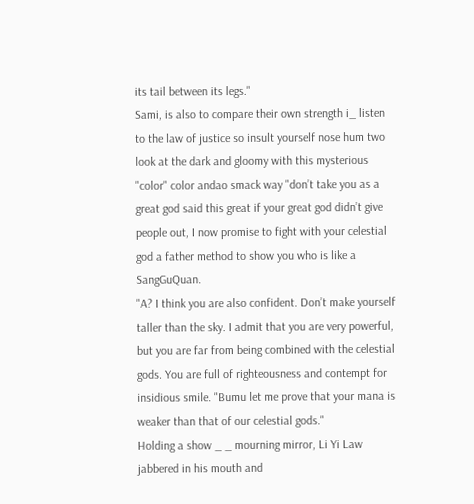its tail between its legs."
Sami, is also to compare their own strength i_ listen to the law of justice so insult yourself nose hum two look at the dark and gloomy with this mysterious "color" color andao smack way "don’t take you as a great god said this great if your great god didn’t give people out, I now promise to fight with your celestial god a father method to show you who is like a SangGuQuan.
"A? I think you are also confident. Don’t make yourself taller than the sky. I admit that you are very powerful, but you are far from being combined with the celestial gods. You are full of righteousness and contempt for insidious smile. "Bumu let me prove that your mana is weaker than that of our celestial gods."
Holding a show _ _ mourning mirror, Li Yi Law jabbered in his mouth and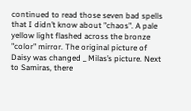continued to read those seven bad spells that I didn’t know about "chaos". A pale yellow light flashed across the bronze "color" mirror. The original picture of Daisy was changed _ Milas’s picture. Next to Samiras, there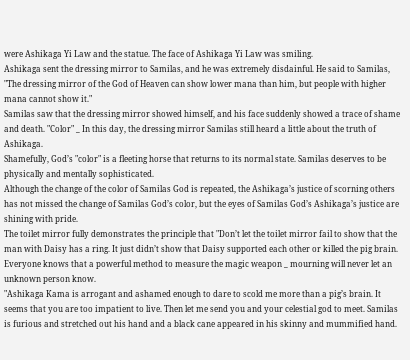were Ashikaga Yi Law and the statue. The face of Ashikaga Yi Law was smiling.
Ashikaga sent the dressing mirror to Samilas, and he was extremely disdainful. He said to Samilas, "The dressing mirror of the God of Heaven can show lower mana than him, but people with higher mana cannot show it."
Samilas saw that the dressing mirror showed himself, and his face suddenly showed a trace of shame and death. "Color" _ In this day, the dressing mirror Samilas still heard a little about the truth of Ashikaga.
Shamefully, God’s "color" is a fleeting horse that returns to its normal state. Samilas deserves to be physically and mentally sophisticated.
Although the change of the color of Samilas God is repeated, the Ashikaga’s justice of scorning others has not missed the change of Samilas God’s color, but the eyes of Samilas God’s Ashikaga’s justice are shining with pride.
The toilet mirror fully demonstrates the principle that "Don’t let the toilet mirror fail to show that the man with Daisy has a ring. It just didn’t show that Daisy supported each other or killed the pig brain. Everyone knows that a powerful method to measure the magic weapon _ mourning will never let an unknown person know.
"Ashikaga Kama is arrogant and ashamed enough to dare to scold me more than a pig’s brain. It seems that you are too impatient to live. Then let me send you and your celestial god to meet. Samilas is furious and stretched out his hand and a black cane appeared in his skinny and mummified hand.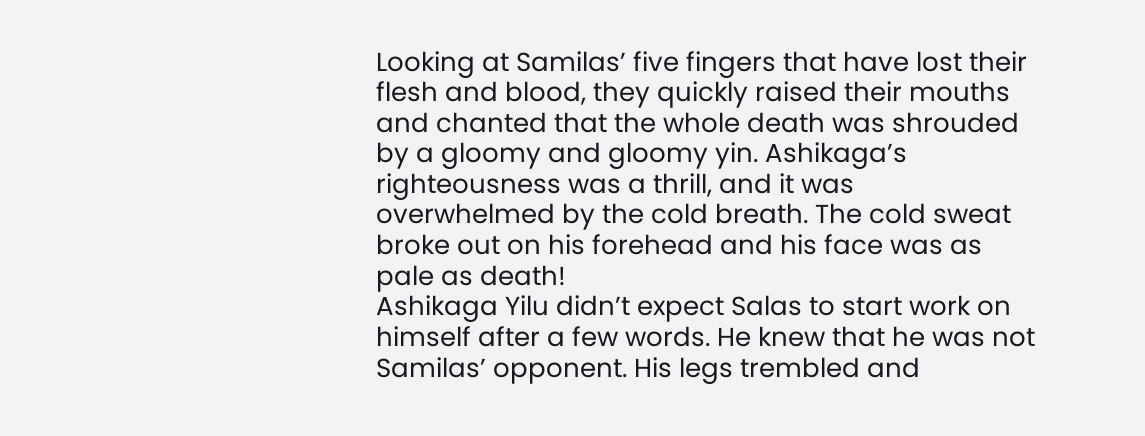Looking at Samilas’ five fingers that have lost their flesh and blood, they quickly raised their mouths and chanted that the whole death was shrouded by a gloomy and gloomy yin. Ashikaga’s righteousness was a thrill, and it was overwhelmed by the cold breath. The cold sweat broke out on his forehead and his face was as pale as death!
Ashikaga Yilu didn’t expect Salas to start work on himself after a few words. He knew that he was not Samilas’ opponent. His legs trembled and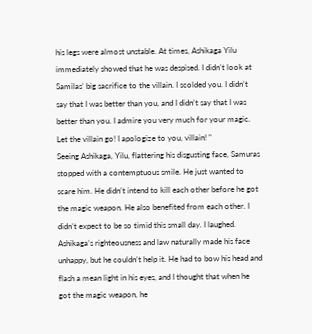his legs were almost unstable. At times, Ashikaga Yilu immediately showed that he was despised. I didn’t look at Samilas’ big sacrifice to the villain. I scolded you. I didn’t say that I was better than you, and I didn’t say that I was better than you. I admire you very much for your magic. Let the villain go! I apologize to you, villain! "
Seeing Ashikaga, Yilu, flattering his disgusting face, Samuras stopped with a contemptuous smile. He just wanted to scare him. He didn’t intend to kill each other before he got the magic weapon. He also benefited from each other. I didn’t expect to be so timid this small day. I laughed.
Ashikaga’s righteousness and law naturally made his face unhappy, but he couldn’t help it. He had to bow his head and flash a mean light in his eyes, and I thought that when he got the magic weapon, he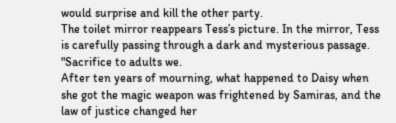would surprise and kill the other party.
The toilet mirror reappears Tess’s picture. In the mirror, Tess is carefully passing through a dark and mysterious passage.
"Sacrifice to adults we.
After ten years of mourning, what happened to Daisy when she got the magic weapon was frightened by Samiras, and the law of justice changed her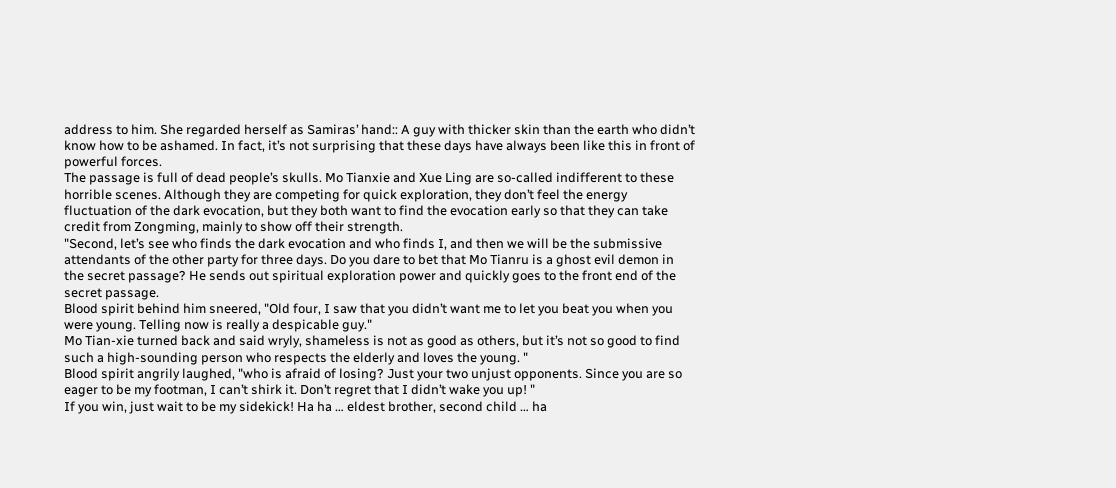address to him. She regarded herself as Samiras’ hand:: A guy with thicker skin than the earth who didn’t know how to be ashamed. In fact, it’s not surprising that these days have always been like this in front of powerful forces.
The passage is full of dead people’s skulls. Mo Tianxie and Xue Ling are so-called indifferent to these horrible scenes. Although they are competing for quick exploration, they don’t feel the energy fluctuation of the dark evocation, but they both want to find the evocation early so that they can take credit from Zongming, mainly to show off their strength.
"Second, let’s see who finds the dark evocation and who finds I, and then we will be the submissive attendants of the other party for three days. Do you dare to bet that Mo Tianru is a ghost evil demon in the secret passage? He sends out spiritual exploration power and quickly goes to the front end of the secret passage.
Blood spirit behind him sneered, "Old four, I saw that you didn’t want me to let you beat you when you were young. Telling now is really a despicable guy."
Mo Tian-xie turned back and said wryly, shameless is not as good as others, but it’s not so good to find such a high-sounding person who respects the elderly and loves the young. "
Blood spirit angrily laughed, "who is afraid of losing? Just your two unjust opponents. Since you are so eager to be my footman, I can’t shirk it. Don’t regret that I didn’t wake you up! "
If you win, just wait to be my sidekick! Ha ha … eldest brother, second child … ha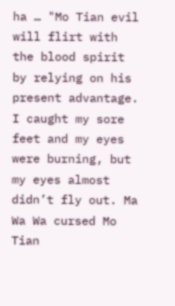ha … "Mo Tian evil will flirt with the blood spirit by relying on his present advantage.
I caught my sore feet and my eyes were burning, but my eyes almost didn’t fly out. Ma Wa Wa cursed Mo Tian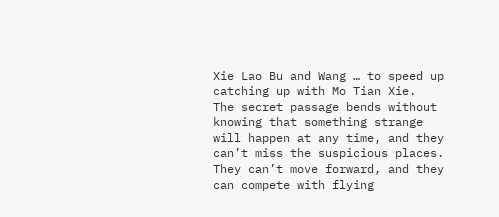Xie Lao Bu and Wang … to speed up catching up with Mo Tian Xie.
The secret passage bends without knowing that something strange will happen at any time, and they can’t miss the suspicious places. They can’t move forward, and they can compete with flying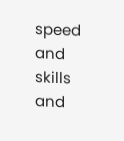speed and skills and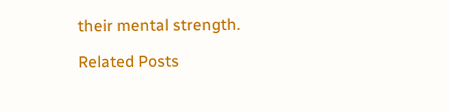their mental strength.

Related Posts